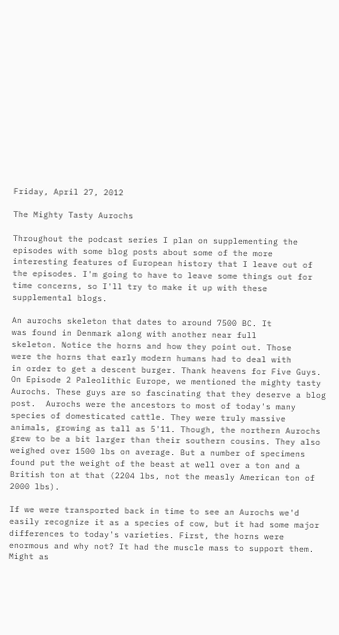Friday, April 27, 2012

The Mighty Tasty Aurochs

Throughout the podcast series I plan on supplementing the episodes with some blog posts about some of the more interesting features of European history that I leave out of the episodes. I'm going to have to leave some things out for time concerns, so I'll try to make it up with these supplemental blogs.

An aurochs skeleton that dates to around 7500 BC. It
was found in Denmark along with another near full
skeleton. Notice the horns and how they point out. Those
were the horns that early modern humans had to deal with
in order to get a descent burger. Thank heavens for Five Guys.
On Episode 2 Paleolithic Europe, we mentioned the mighty tasty Aurochs. These guys are so fascinating that they deserve a blog post.  Aurochs were the ancestors to most of today's many species of domesticated cattle. They were truly massive animals, growing as tall as 5'11. Though, the northern Aurochs grew to be a bit larger than their southern cousins. They also weighed over 1500 lbs on average. But a number of specimens found put the weight of the beast at well over a ton and a British ton at that (2204 lbs, not the measly American ton of 2000 lbs).

If we were transported back in time to see an Aurochs we'd easily recognize it as a species of cow, but it had some major differences to today's varieties. First, the horns were enormous and why not? It had the muscle mass to support them. Might as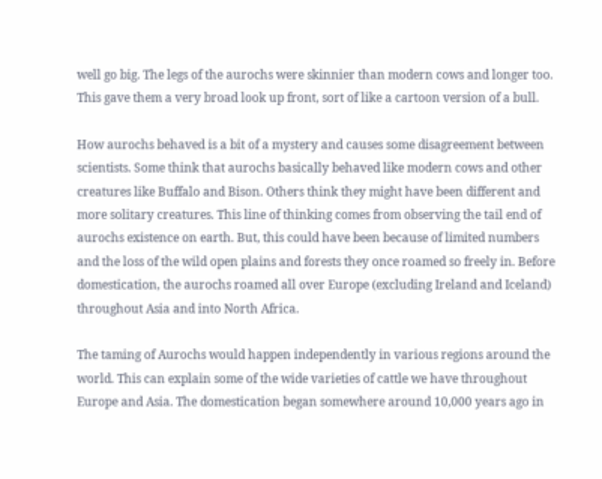well go big. The legs of the aurochs were skinnier than modern cows and longer too. This gave them a very broad look up front, sort of like a cartoon version of a bull.

How aurochs behaved is a bit of a mystery and causes some disagreement between scientists. Some think that aurochs basically behaved like modern cows and other creatures like Buffalo and Bison. Others think they might have been different and more solitary creatures. This line of thinking comes from observing the tail end of aurochs existence on earth. But, this could have been because of limited numbers and the loss of the wild open plains and forests they once roamed so freely in. Before domestication, the aurochs roamed all over Europe (excluding Ireland and Iceland) throughout Asia and into North Africa.

The taming of Aurochs would happen independently in various regions around the world. This can explain some of the wide varieties of cattle we have throughout Europe and Asia. The domestication began somewhere around 10,000 years ago in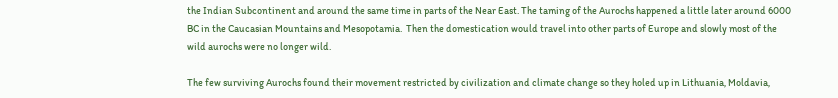the Indian Subcontinent and around the same time in parts of the Near East. The taming of the Aurochs happened a little later around 6000 BC in the Caucasian Mountains and Mesopotamia.  Then the domestication would travel into other parts of Europe and slowly most of the wild aurochs were no longer wild.

The few surviving Aurochs found their movement restricted by civilization and climate change so they holed up in Lithuania, Moldavia,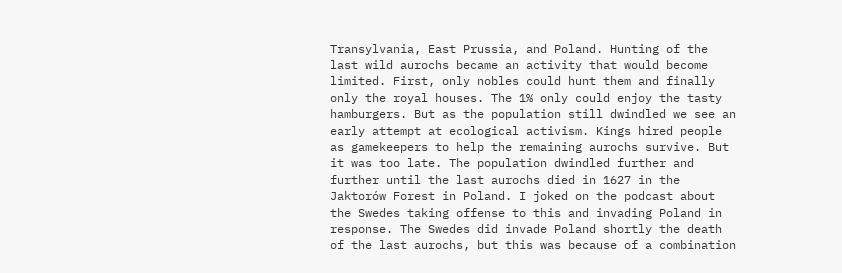Transylvania, East Prussia, and Poland. Hunting of the last wild aurochs became an activity that would become limited. First, only nobles could hunt them and finally only the royal houses. The 1% only could enjoy the tasty hamburgers. But as the population still dwindled we see an early attempt at ecological activism. Kings hired people as gamekeepers to help the remaining aurochs survive. But it was too late. The population dwindled further and further until the last aurochs died in 1627 in the Jaktorów Forest in Poland. I joked on the podcast about the Swedes taking offense to this and invading Poland in response. The Swedes did invade Poland shortly the death of the last aurochs, but this was because of a combination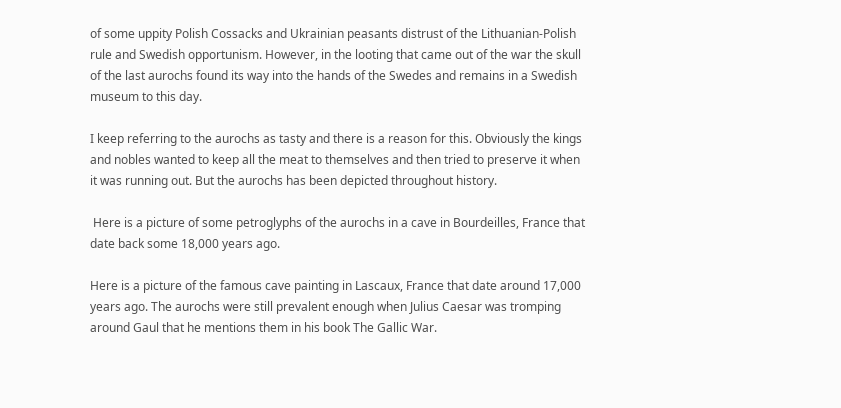of some uppity Polish Cossacks and Ukrainian peasants distrust of the Lithuanian-Polish rule and Swedish opportunism. However, in the looting that came out of the war the skull of the last aurochs found its way into the hands of the Swedes and remains in a Swedish museum to this day.

I keep referring to the aurochs as tasty and there is a reason for this. Obviously the kings and nobles wanted to keep all the meat to themselves and then tried to preserve it when it was running out. But the aurochs has been depicted throughout history.

 Here is a picture of some petroglyphs of the aurochs in a cave in Bourdeilles, France that date back some 18,000 years ago.

Here is a picture of the famous cave painting in Lascaux, France that date around 17,000 years ago. The aurochs were still prevalent enough when Julius Caesar was tromping around Gaul that he mentions them in his book The Gallic War.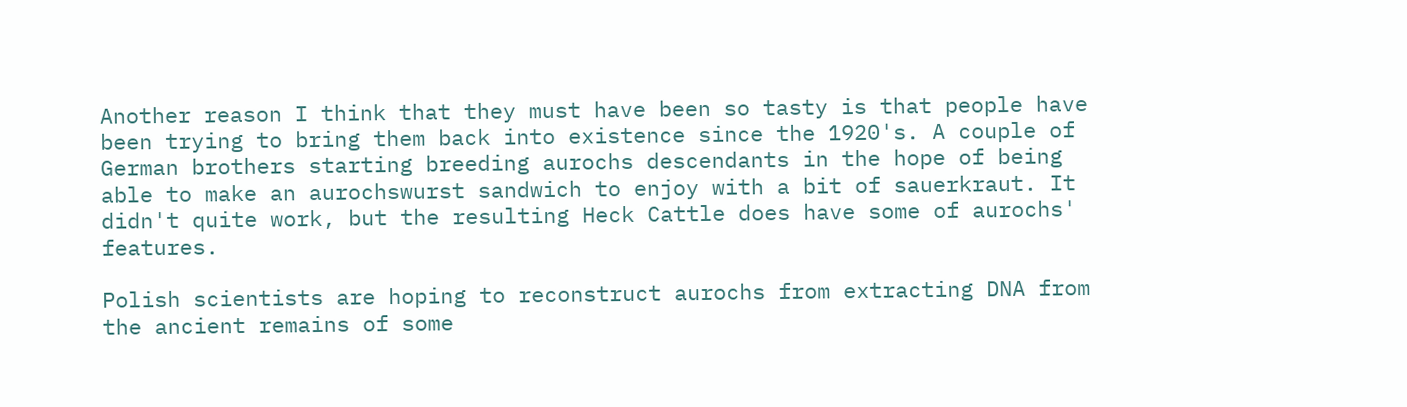Another reason I think that they must have been so tasty is that people have been trying to bring them back into existence since the 1920's. A couple of German brothers starting breeding aurochs descendants in the hope of being able to make an aurochswurst sandwich to enjoy with a bit of sauerkraut. It didn't quite work, but the resulting Heck Cattle does have some of aurochs' features.

Polish scientists are hoping to reconstruct aurochs from extracting DNA from the ancient remains of some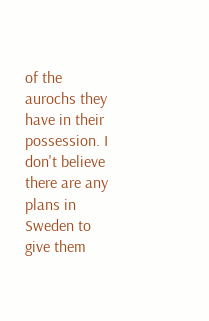of the aurochs they have in their possession. I don't believe there are any plans in Sweden to give them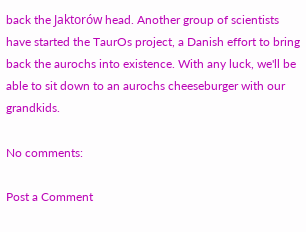back the Jaktorów head. Another group of scientists have started the TaurOs project, a Danish effort to bring back the aurochs into existence. With any luck, we'll be able to sit down to an aurochs cheeseburger with our grandkids.

No comments:

Post a Comment